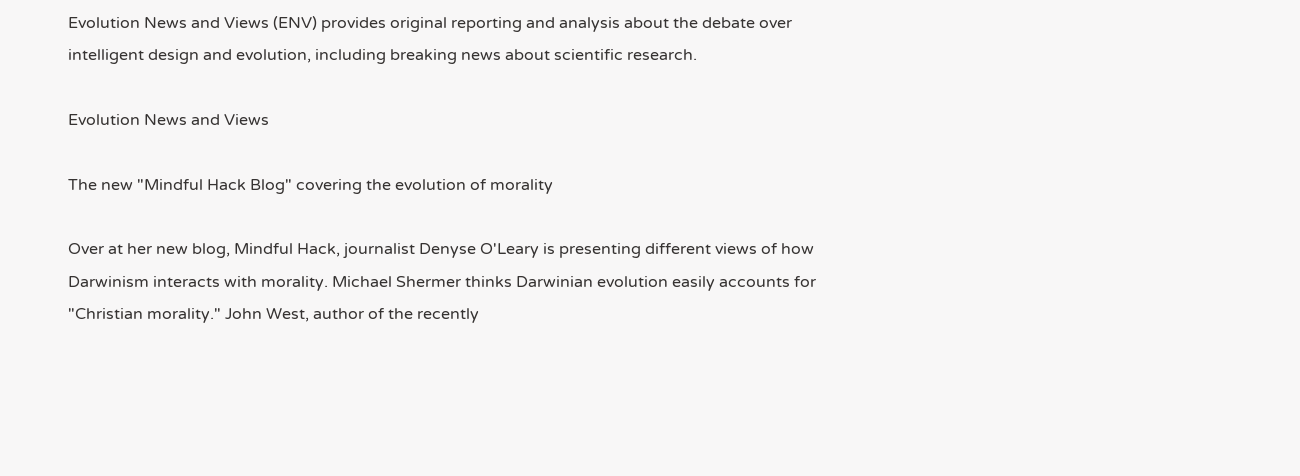Evolution News and Views (ENV) provides original reporting and analysis about the debate over intelligent design and evolution, including breaking news about scientific research.

Evolution News and Views

The new "Mindful Hack Blog" covering the evolution of morality

Over at her new blog, Mindful Hack, journalist Denyse O'Leary is presenting different views of how Darwinism interacts with morality. Michael Shermer thinks Darwinian evolution easily accounts for "Christian morality." John West, author of the recently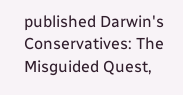published Darwin's Conservatives: The Misguided Quest,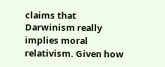claims that Darwinism really implies moral relativism. Given how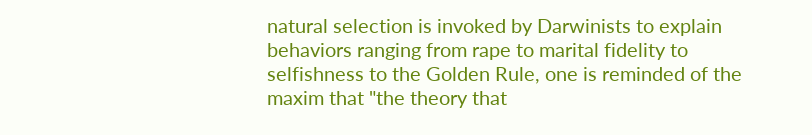natural selection is invoked by Darwinists to explain behaviors ranging from rape to marital fidelity to selfishness to the Golden Rule, one is reminded of the maxim that "the theory that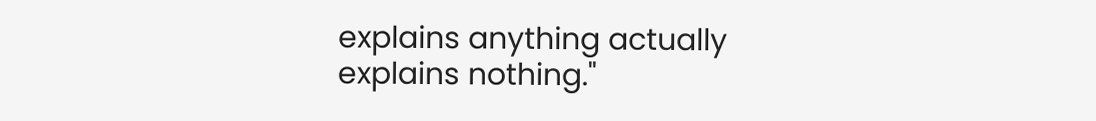explains anything actually explains nothing."